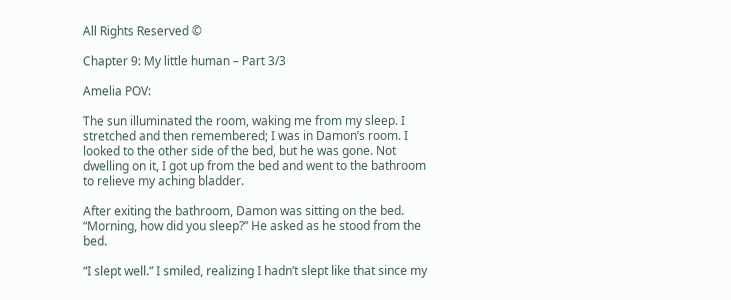All Rights Reserved ©

Chapter 9: My little human – Part 3/3

Amelia POV:

The sun illuminated the room, waking me from my sleep. I stretched and then remembered; I was in Damon’s room. I looked to the other side of the bed, but he was gone. Not dwelling on it, I got up from the bed and went to the bathroom to relieve my aching bladder.

After exiting the bathroom, Damon was sitting on the bed. “Morning, how did you sleep?” He asked as he stood from the bed.

“I slept well.” I smiled, realizing I hadn’t slept like that since my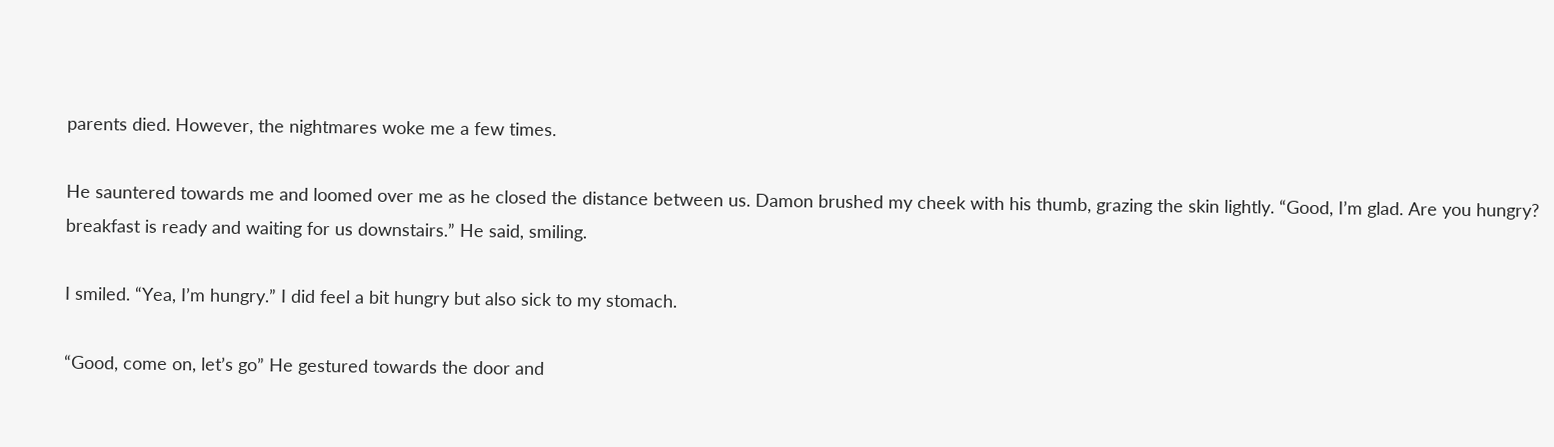parents died. However, the nightmares woke me a few times.

He sauntered towards me and loomed over me as he closed the distance between us. Damon brushed my cheek with his thumb, grazing the skin lightly. “Good, I’m glad. Are you hungry? breakfast is ready and waiting for us downstairs.” He said, smiling.

I smiled. “Yea, I’m hungry.” I did feel a bit hungry but also sick to my stomach.

“Good, come on, let’s go” He gestured towards the door and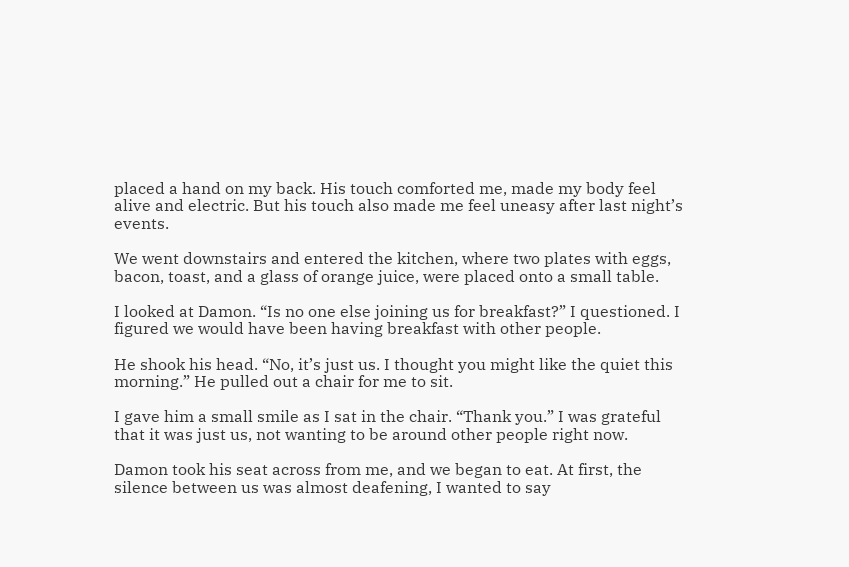placed a hand on my back. His touch comforted me, made my body feel alive and electric. But his touch also made me feel uneasy after last night’s events.

We went downstairs and entered the kitchen, where two plates with eggs, bacon, toast, and a glass of orange juice, were placed onto a small table.

I looked at Damon. “Is no one else joining us for breakfast?” I questioned. I figured we would have been having breakfast with other people.

He shook his head. “No, it’s just us. I thought you might like the quiet this morning.” He pulled out a chair for me to sit.

I gave him a small smile as I sat in the chair. “Thank you.” I was grateful that it was just us, not wanting to be around other people right now.

Damon took his seat across from me, and we began to eat. At first, the silence between us was almost deafening, I wanted to say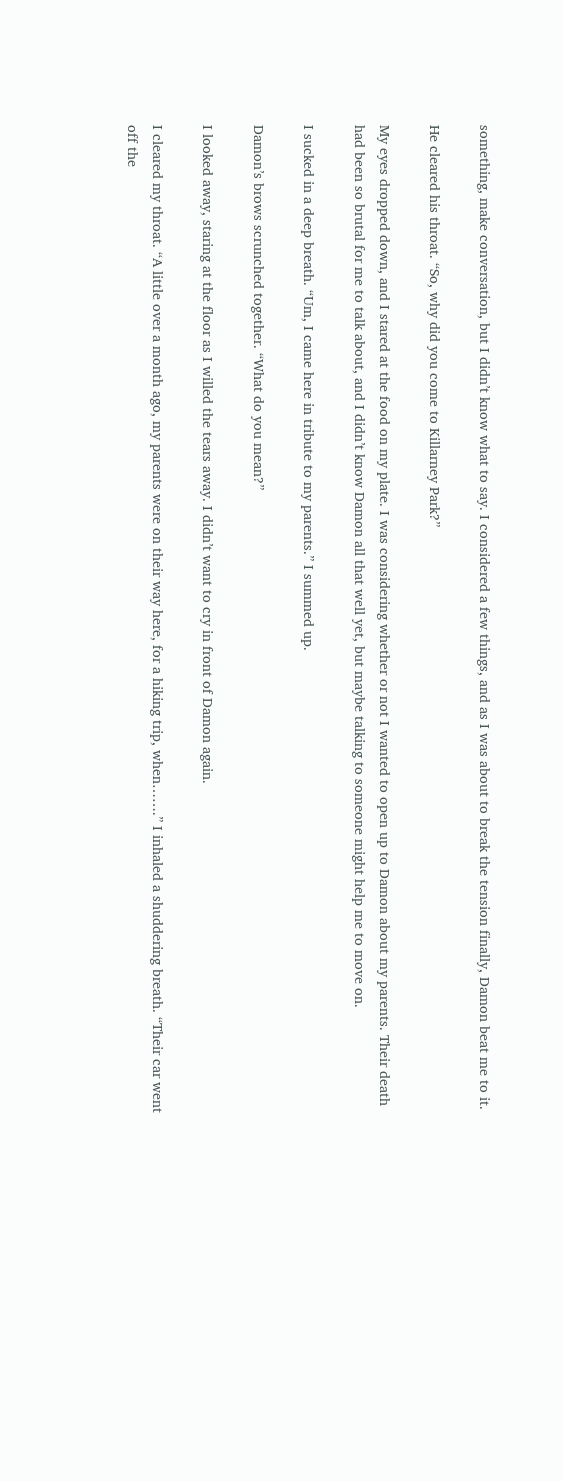something, make conversation, but I didn’t know what to say. I considered a few things, and as I was about to break the tension finally, Damon beat me to it.

He cleared his throat. “So, why did you come to Killarney Park?”

My eyes dropped down, and I stared at the food on my plate. I was considering whether or not I wanted to open up to Damon about my parents. Their death had been so brutal for me to talk about, and I didn’t know Damon all that well yet, but maybe talking to someone might help me to move on.

I sucked in a deep breath. “Um, I came here in tribute to my parents.” I summed up.

Damon’s brows scrunched together. “What do you mean?”

I looked away, staring at the floor as I willed the tears away. I didn’t want to cry in front of Damon again.

I cleared my throat. “A little over a month ago, my parents were on their way here, for a hiking trip, when…….” I inhaled a shuddering breath. “Their car went off the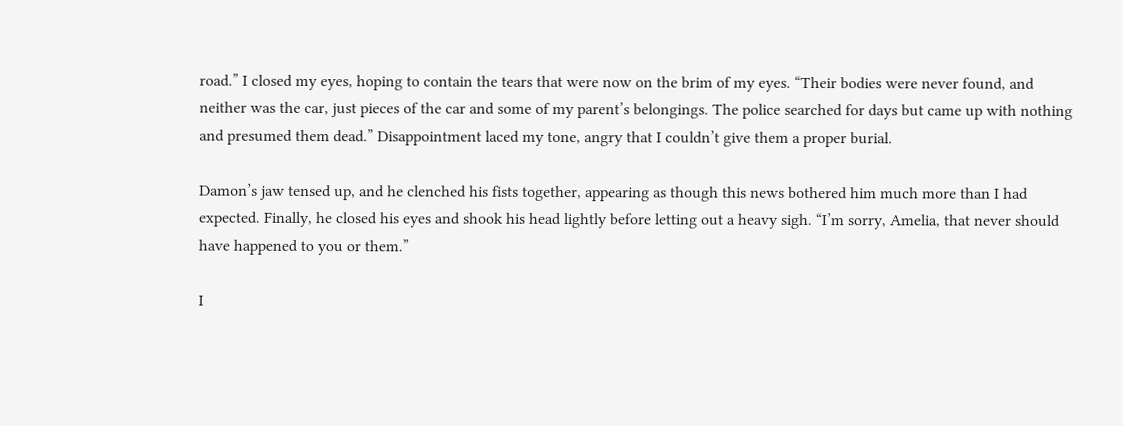road.” I closed my eyes, hoping to contain the tears that were now on the brim of my eyes. “Their bodies were never found, and neither was the car, just pieces of the car and some of my parent’s belongings. The police searched for days but came up with nothing and presumed them dead.” Disappointment laced my tone, angry that I couldn’t give them a proper burial.

Damon’s jaw tensed up, and he clenched his fists together, appearing as though this news bothered him much more than I had expected. Finally, he closed his eyes and shook his head lightly before letting out a heavy sigh. “I’m sorry, Amelia, that never should have happened to you or them.”

I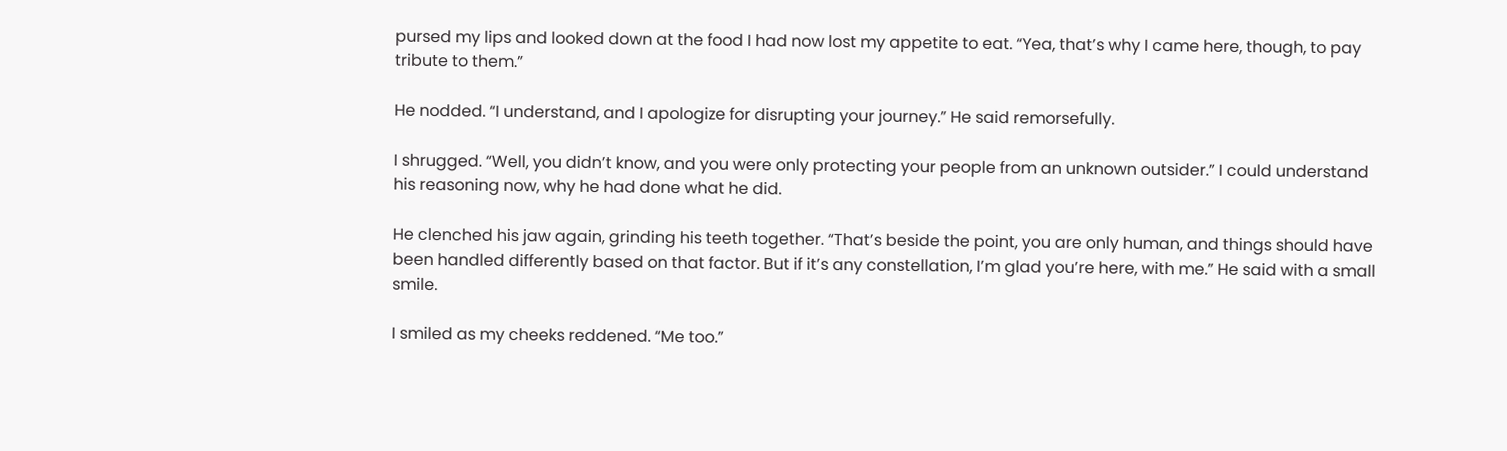pursed my lips and looked down at the food I had now lost my appetite to eat. “Yea, that’s why I came here, though, to pay tribute to them.”

He nodded. “I understand, and I apologize for disrupting your journey.” He said remorsefully.

I shrugged. “Well, you didn’t know, and you were only protecting your people from an unknown outsider.” I could understand his reasoning now, why he had done what he did.

He clenched his jaw again, grinding his teeth together. “That’s beside the point, you are only human, and things should have been handled differently based on that factor. But if it’s any constellation, I’m glad you’re here, with me.” He said with a small smile.

I smiled as my cheeks reddened. “Me too.”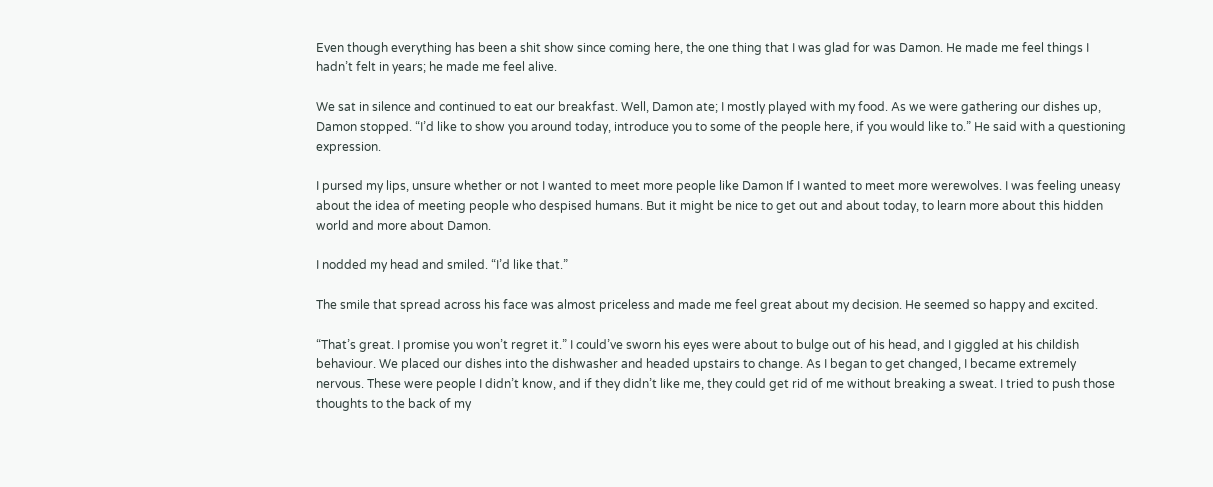Even though everything has been a shit show since coming here, the one thing that I was glad for was Damon. He made me feel things I hadn’t felt in years; he made me feel alive.

We sat in silence and continued to eat our breakfast. Well, Damon ate; I mostly played with my food. As we were gathering our dishes up, Damon stopped. “I’d like to show you around today, introduce you to some of the people here, if you would like to.” He said with a questioning expression.

I pursed my lips, unsure whether or not I wanted to meet more people like Damon If I wanted to meet more werewolves. I was feeling uneasy about the idea of meeting people who despised humans. But it might be nice to get out and about today, to learn more about this hidden world and more about Damon.

I nodded my head and smiled. “I’d like that.”

The smile that spread across his face was almost priceless and made me feel great about my decision. He seemed so happy and excited.

“That’s great. I promise you won’t regret it.” I could’ve sworn his eyes were about to bulge out of his head, and I giggled at his childish behaviour. We placed our dishes into the dishwasher and headed upstairs to change. As I began to get changed, I became extremely nervous. These were people I didn’t know, and if they didn’t like me, they could get rid of me without breaking a sweat. I tried to push those thoughts to the back of my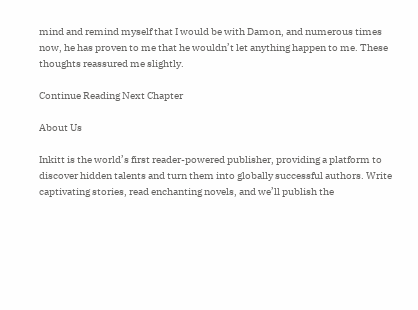mind and remind myself that I would be with Damon, and numerous times now, he has proven to me that he wouldn’t let anything happen to me. These thoughts reassured me slightly.

Continue Reading Next Chapter

About Us

Inkitt is the world’s first reader-powered publisher, providing a platform to discover hidden talents and turn them into globally successful authors. Write captivating stories, read enchanting novels, and we’ll publish the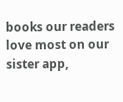books our readers love most on our sister app,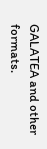GALATEA and other formats.